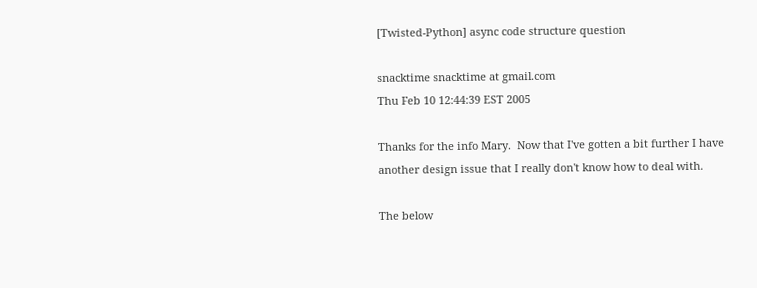[Twisted-Python] async code structure question

snacktime snacktime at gmail.com
Thu Feb 10 12:44:39 EST 2005

Thanks for the info Mary.  Now that I've gotten a bit further I have
another design issue that I really don't know how to deal with.

The below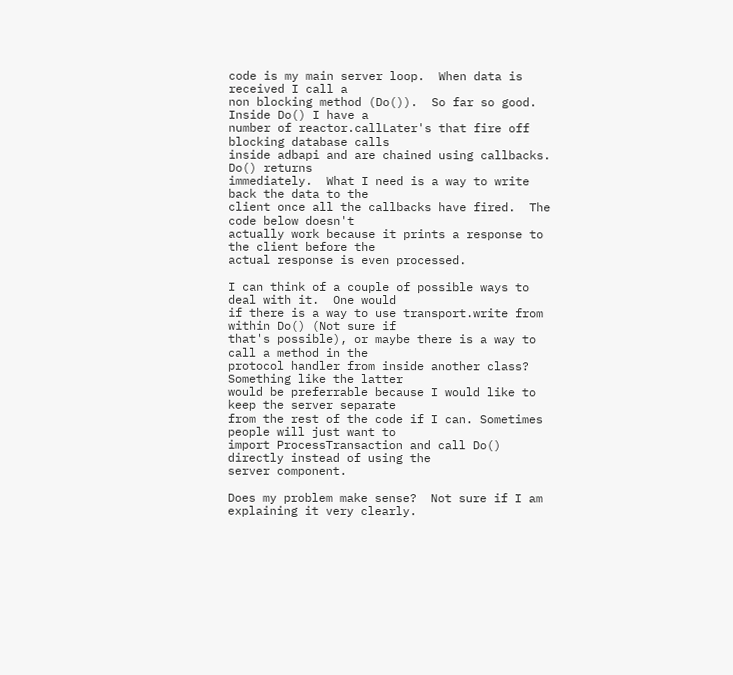code is my main server loop.  When data is received I call a
non blocking method (Do()).  So far so good.  Inside Do() I have a
number of reactor.callLater's that fire off blocking database calls
inside adbapi and are chained using callbacks.  Do() returns
immediately.  What I need is a way to write back the data to the
client once all the callbacks have fired.  The code below doesn't
actually work because it prints a response to the client before the
actual response is even processed.

I can think of a couple of possible ways to deal with it.  One would
if there is a way to use transport.write from within Do() (Not sure if
that's possible), or maybe there is a way to call a method in the
protocol handler from inside another class?  Something like the latter
would be preferrable because I would like to keep the server separate
from the rest of the code if I can. Sometimes people will just want to
import ProcessTransaction and call Do() directly instead of using the
server component.

Does my problem make sense?  Not sure if I am explaining it very clearly.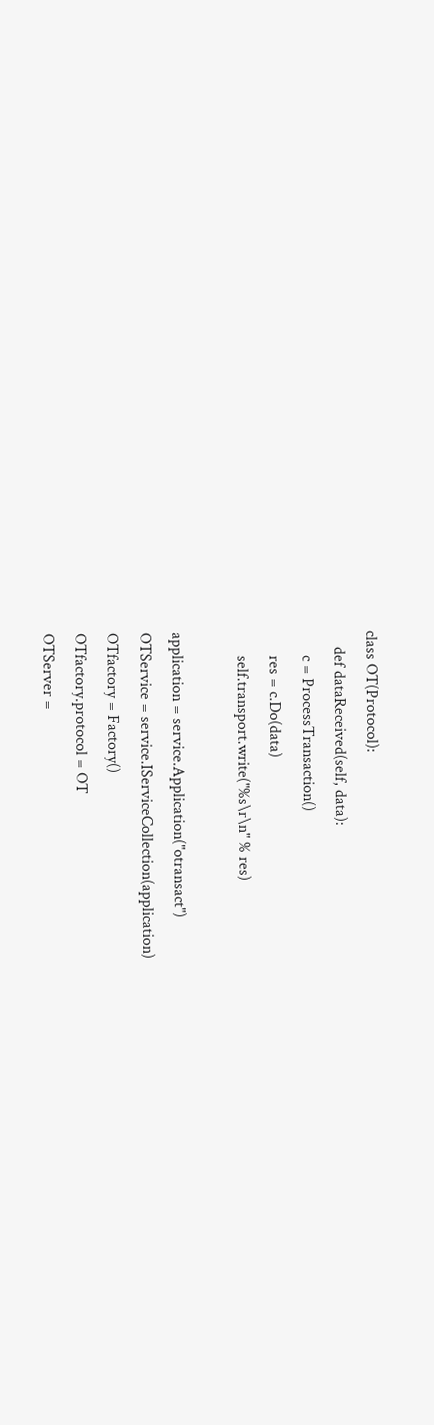class OT(Protocol):
    def dataReceived(self, data):
      c = ProcessTransaction()
      res = c.Do(data)
      self.transport.write("%s\r\n" % res)

application = service.Application("otransact")
OTService = service.IServiceCollection(application)
OTfactory = Factory()
OTfactory.protocol = OT
OTServer =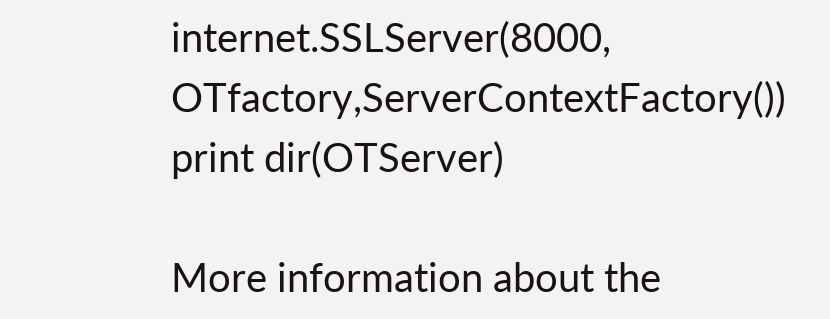internet.SSLServer(8000, OTfactory,ServerContextFactory())
print dir(OTServer)

More information about the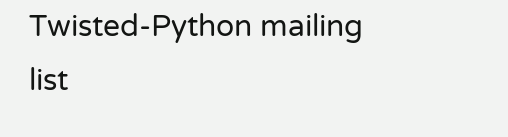Twisted-Python mailing list